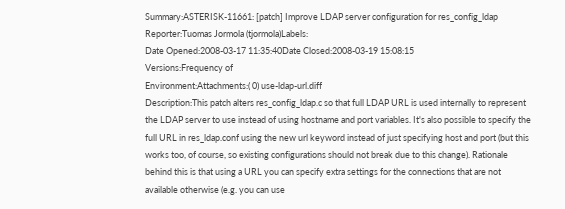Summary:ASTERISK-11661: [patch] Improve LDAP server configuration for res_config_ldap
Reporter:Tuomas Jormola (tjormola)Labels:
Date Opened:2008-03-17 11:35:40Date Closed:2008-03-19 15:08:15
Versions:Frequency of
Environment:Attachments:( 0) use-ldap-url.diff
Description:This patch alters res_config_ldap.c so that full LDAP URL is used internally to represent the LDAP server to use instead of using hostname and port variables. It's also possible to specify the full URL in res_ldap.conf using the new url keyword instead of just specifying host and port (but this works too, of course, so existing configurations should not break due to this change). Rationale behind this is that using a URL you can specify extra settings for the connections that are not available otherwise (e.g. you can use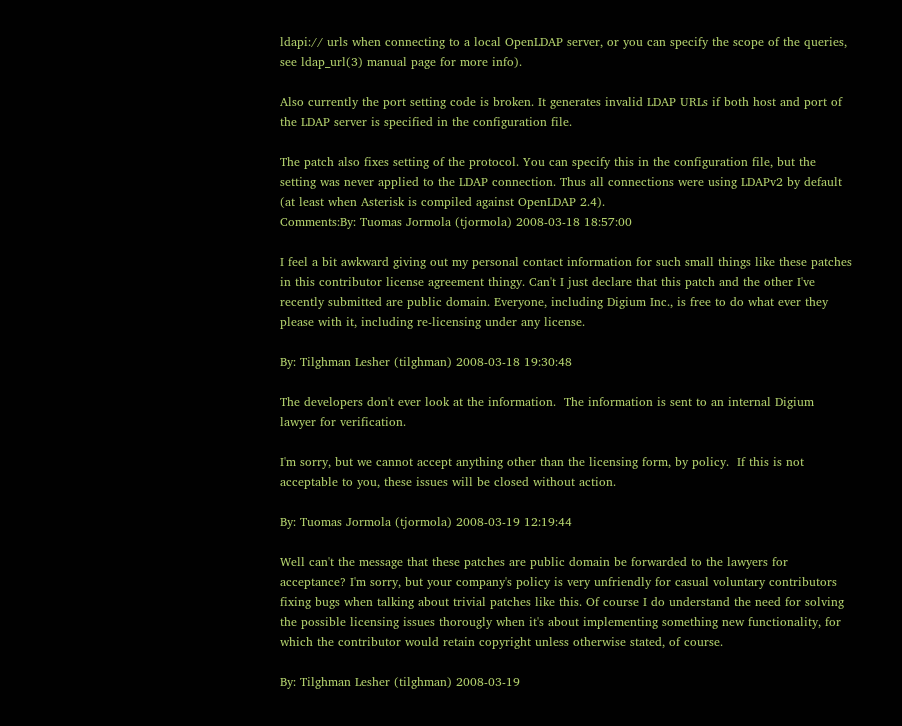ldapi:// urls when connecting to a local OpenLDAP server, or you can specify the scope of the queries, see ldap_url(3) manual page for more info).

Also currently the port setting code is broken. It generates invalid LDAP URLs if both host and port of the LDAP server is specified in the configuration file.

The patch also fixes setting of the protocol. You can specify this in the configuration file, but the setting was never applied to the LDAP connection. Thus all connections were using LDAPv2 by default (at least when Asterisk is compiled against OpenLDAP 2.4).
Comments:By: Tuomas Jormola (tjormola) 2008-03-18 18:57:00

I feel a bit awkward giving out my personal contact information for such small things like these patches in this contributor license agreement thingy. Can't I just declare that this patch and the other I've recently submitted are public domain. Everyone, including Digium Inc., is free to do what ever they please with it, including re-licensing under any license.

By: Tilghman Lesher (tilghman) 2008-03-18 19:30:48

The developers don't ever look at the information.  The information is sent to an internal Digium lawyer for verification.

I'm sorry, but we cannot accept anything other than the licensing form, by policy.  If this is not acceptable to you, these issues will be closed without action.

By: Tuomas Jormola (tjormola) 2008-03-19 12:19:44

Well can't the message that these patches are public domain be forwarded to the lawyers for acceptance? I'm sorry, but your company's policy is very unfriendly for casual voluntary contributors fixing bugs when talking about trivial patches like this. Of course I do understand the need for solving the possible licensing issues thorougly when it's about implementing something new functionality, for which the contributor would retain copyright unless otherwise stated, of course.

By: Tilghman Lesher (tilghman) 2008-03-19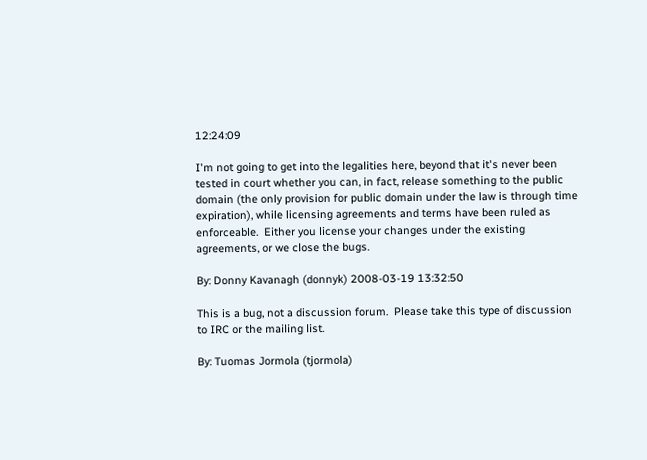12:24:09

I'm not going to get into the legalities here, beyond that it's never been tested in court whether you can, in fact, release something to the public domain (the only provision for public domain under the law is through time expiration), while licensing agreements and terms have been ruled as enforceable.  Either you license your changes under the existing agreements, or we close the bugs.

By: Donny Kavanagh (donnyk) 2008-03-19 13:32:50

This is a bug, not a discussion forum.  Please take this type of discussion to IRC or the mailing list.

By: Tuomas Jormola (tjormola)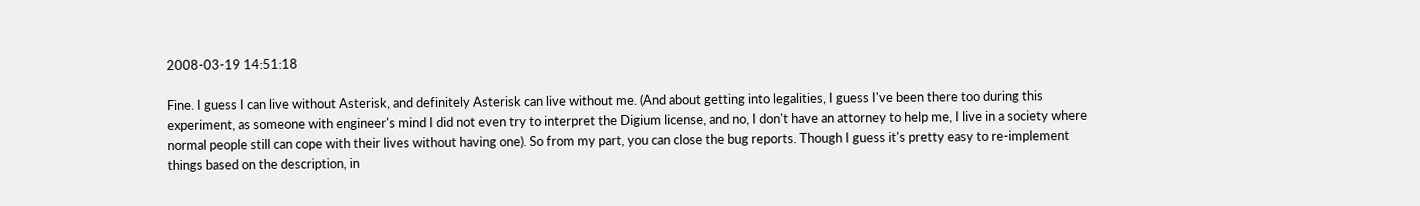2008-03-19 14:51:18

Fine. I guess I can live without Asterisk, and definitely Asterisk can live without me. (And about getting into legalities, I guess I've been there too during this experiment, as someone with engineer's mind I did not even try to interpret the Digium license, and no, I don't have an attorney to help me, I live in a society where normal people still can cope with their lives without having one). So from my part, you can close the bug reports. Though I guess it's pretty easy to re-implement things based on the description, in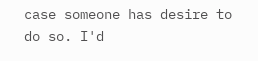case someone has desire to do so. I'd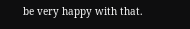be very happy with that.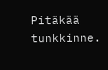Pitäkää tunkkinne.